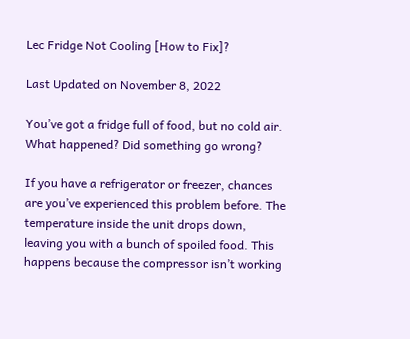Lec Fridge Not Cooling [How to Fix]?

Last Updated on November 8, 2022

You’ve got a fridge full of food, but no cold air. What happened? Did something go wrong?

If you have a refrigerator or freezer, chances are you’ve experienced this problem before. The temperature inside the unit drops down, leaving you with a bunch of spoiled food. This happens because the compressor isn’t working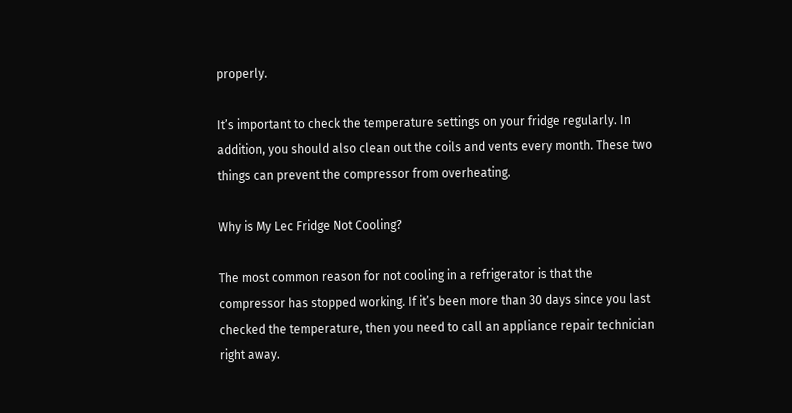properly.

It’s important to check the temperature settings on your fridge regularly. In addition, you should also clean out the coils and vents every month. These two things can prevent the compressor from overheating.

Why is My Lec Fridge Not Cooling?

The most common reason for not cooling in a refrigerator is that the compressor has stopped working. If it’s been more than 30 days since you last checked the temperature, then you need to call an appliance repair technician right away.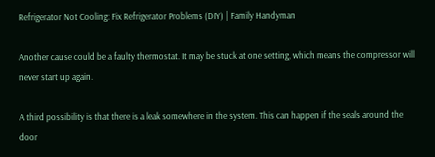Refrigerator Not Cooling: Fix Refrigerator Problems (DIY) | Family Handyman

Another cause could be a faulty thermostat. It may be stuck at one setting, which means the compressor will never start up again.

A third possibility is that there is a leak somewhere in the system. This can happen if the seals around the door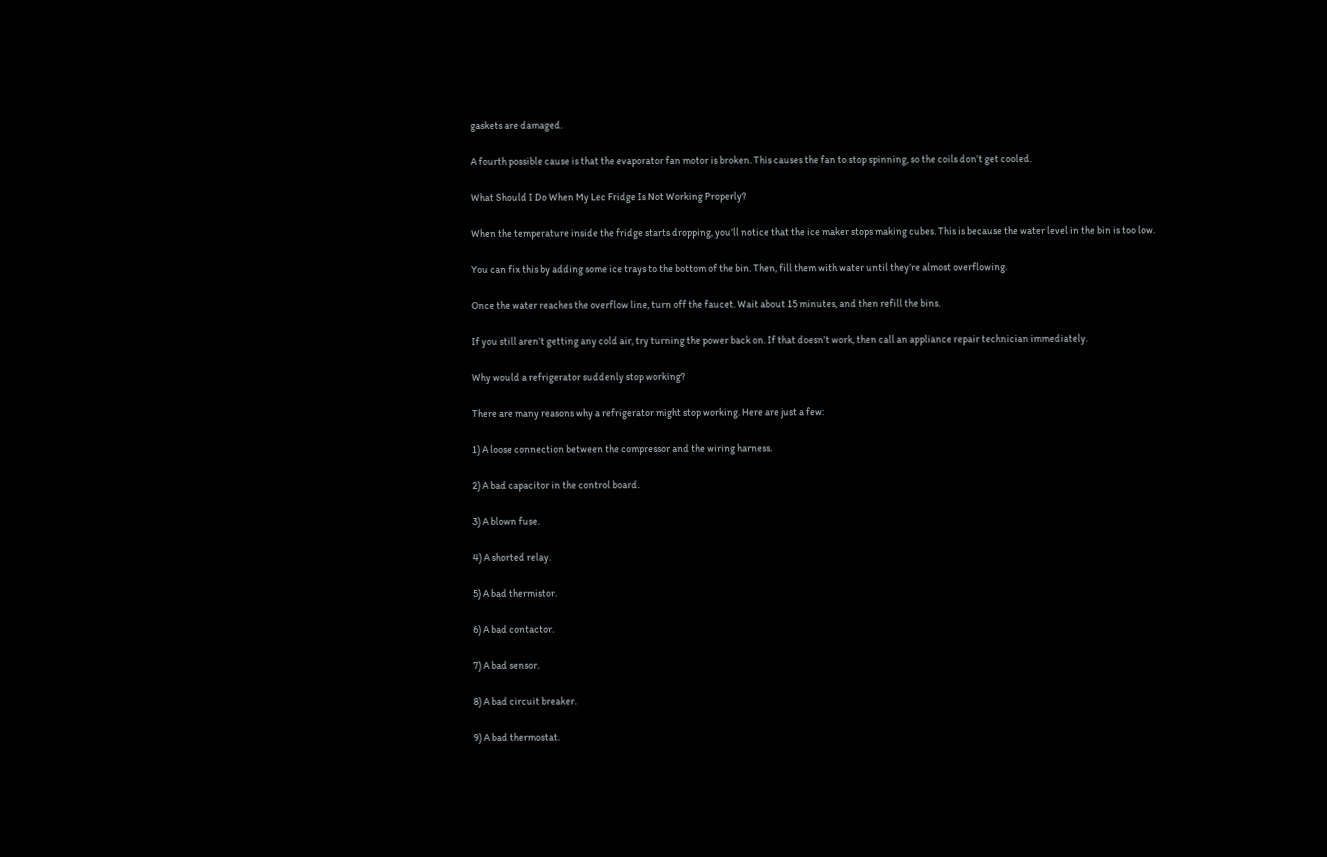gaskets are damaged.

A fourth possible cause is that the evaporator fan motor is broken. This causes the fan to stop spinning, so the coils don’t get cooled.

What Should I Do When My Lec Fridge Is Not Working Properly?

When the temperature inside the fridge starts dropping, you’ll notice that the ice maker stops making cubes. This is because the water level in the bin is too low.

You can fix this by adding some ice trays to the bottom of the bin. Then, fill them with water until they’re almost overflowing.

Once the water reaches the overflow line, turn off the faucet. Wait about 15 minutes, and then refill the bins.

If you still aren’t getting any cold air, try turning the power back on. If that doesn’t work, then call an appliance repair technician immediately.

Why would a refrigerator suddenly stop working?

There are many reasons why a refrigerator might stop working. Here are just a few:

1) A loose connection between the compressor and the wiring harness.

2) A bad capacitor in the control board.

3) A blown fuse.

4) A shorted relay.

5) A bad thermistor.

6) A bad contactor.

7) A bad sensor.

8) A bad circuit breaker.

9) A bad thermostat.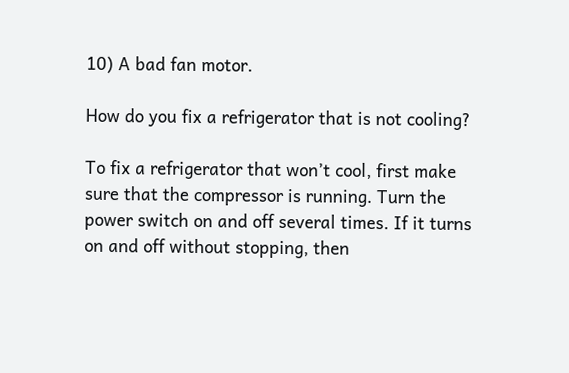10) A bad fan motor.

How do you fix a refrigerator that is not cooling?

To fix a refrigerator that won’t cool, first make sure that the compressor is running. Turn the power switch on and off several times. If it turns on and off without stopping, then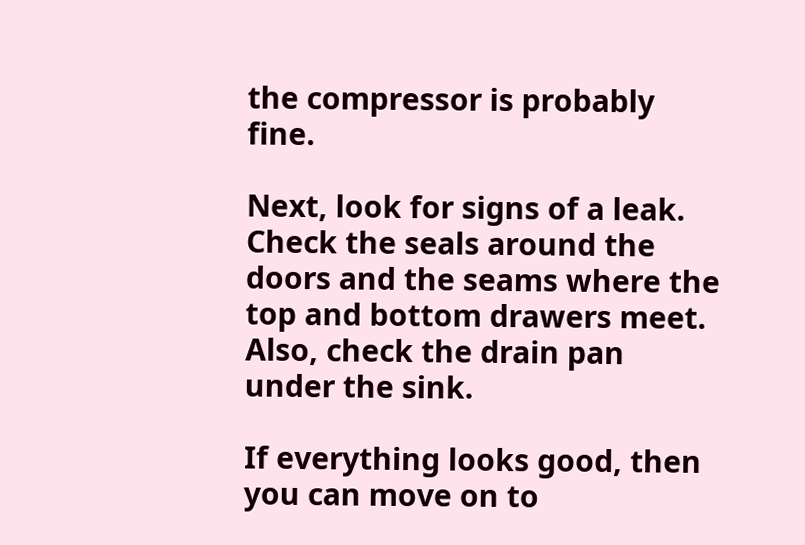the compressor is probably fine.

Next, look for signs of a leak. Check the seals around the doors and the seams where the top and bottom drawers meet. Also, check the drain pan under the sink.

If everything looks good, then you can move on to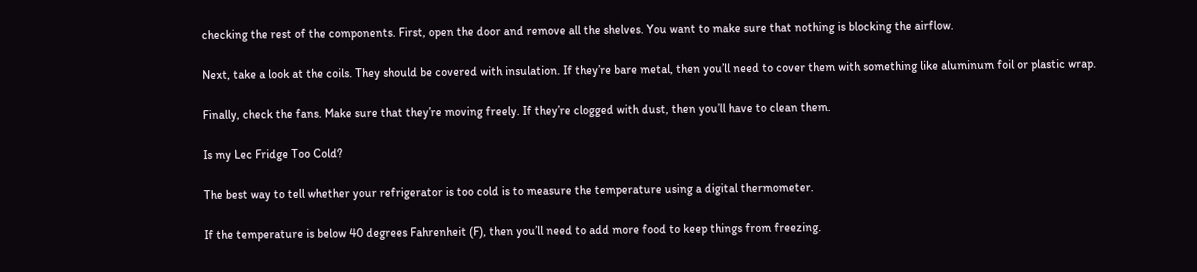checking the rest of the components. First, open the door and remove all the shelves. You want to make sure that nothing is blocking the airflow.

Next, take a look at the coils. They should be covered with insulation. If they’re bare metal, then you’ll need to cover them with something like aluminum foil or plastic wrap.

Finally, check the fans. Make sure that they’re moving freely. If they’re clogged with dust, then you’ll have to clean them.

Is my Lec Fridge Too Cold?

The best way to tell whether your refrigerator is too cold is to measure the temperature using a digital thermometer.

If the temperature is below 40 degrees Fahrenheit (F), then you’ll need to add more food to keep things from freezing.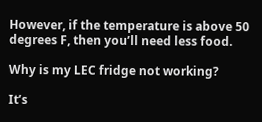However, if the temperature is above 50 degrees F, then you’ll need less food.

Why is my LEC fridge not working?

It’s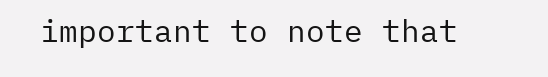important to note that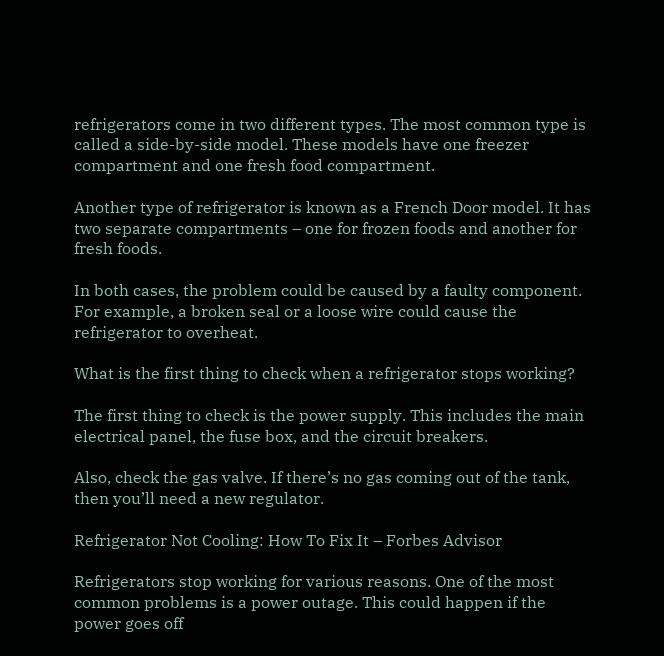refrigerators come in two different types. The most common type is called a side-by-side model. These models have one freezer compartment and one fresh food compartment.

Another type of refrigerator is known as a French Door model. It has two separate compartments – one for frozen foods and another for fresh foods.

In both cases, the problem could be caused by a faulty component. For example, a broken seal or a loose wire could cause the refrigerator to overheat.

What is the first thing to check when a refrigerator stops working?

The first thing to check is the power supply. This includes the main electrical panel, the fuse box, and the circuit breakers.

Also, check the gas valve. If there’s no gas coming out of the tank, then you’ll need a new regulator.

Refrigerator Not Cooling: How To Fix It – Forbes Advisor

Refrigerators stop working for various reasons. One of the most common problems is a power outage. This could happen if the power goes off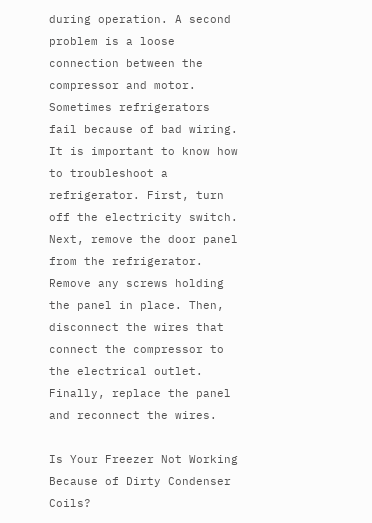during operation. A second problem is a loose connection between the compressor and motor. Sometimes refrigerators fail because of bad wiring. It is important to know how to troubleshoot a refrigerator. First, turn off the electricity switch. Next, remove the door panel from the refrigerator. Remove any screws holding the panel in place. Then, disconnect the wires that connect the compressor to the electrical outlet. Finally, replace the panel and reconnect the wires.

Is Your Freezer Not Working Because of Dirty Condenser Coils?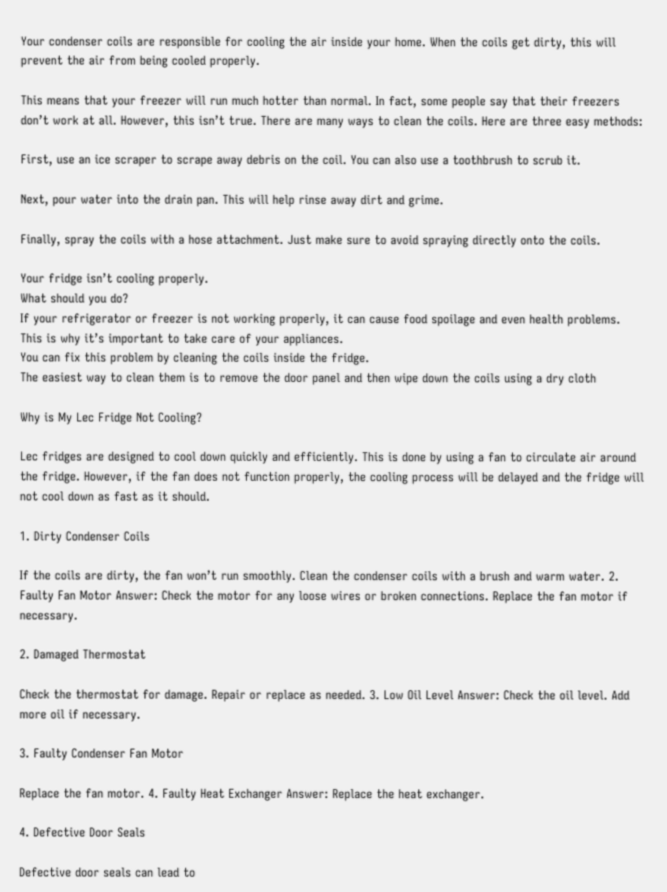Your condenser coils are responsible for cooling the air inside your home. When the coils get dirty, this will prevent the air from being cooled properly.

This means that your freezer will run much hotter than normal. In fact, some people say that their freezers don’t work at all. However, this isn’t true. There are many ways to clean the coils. Here are three easy methods:

First, use an ice scraper to scrape away debris on the coil. You can also use a toothbrush to scrub it.

Next, pour water into the drain pan. This will help rinse away dirt and grime.

Finally, spray the coils with a hose attachment. Just make sure to avoid spraying directly onto the coils.

Your fridge isn’t cooling properly.
What should you do?
If your refrigerator or freezer is not working properly, it can cause food spoilage and even health problems.
This is why it’s important to take care of your appliances.
You can fix this problem by cleaning the coils inside the fridge.
The easiest way to clean them is to remove the door panel and then wipe down the coils using a dry cloth

Why is My Lec Fridge Not Cooling?

Lec fridges are designed to cool down quickly and efficiently. This is done by using a fan to circulate air around the fridge. However, if the fan does not function properly, the cooling process will be delayed and the fridge will not cool down as fast as it should.

1. Dirty Condenser Coils

If the coils are dirty, the fan won’t run smoothly. Clean the condenser coils with a brush and warm water. 2. Faulty Fan Motor Answer: Check the motor for any loose wires or broken connections. Replace the fan motor if necessary.

2. Damaged Thermostat

Check the thermostat for damage. Repair or replace as needed. 3. Low Oil Level Answer: Check the oil level. Add more oil if necessary.

3. Faulty Condenser Fan Motor

Replace the fan motor. 4. Faulty Heat Exchanger Answer: Replace the heat exchanger.

4. Defective Door Seals

Defective door seals can lead to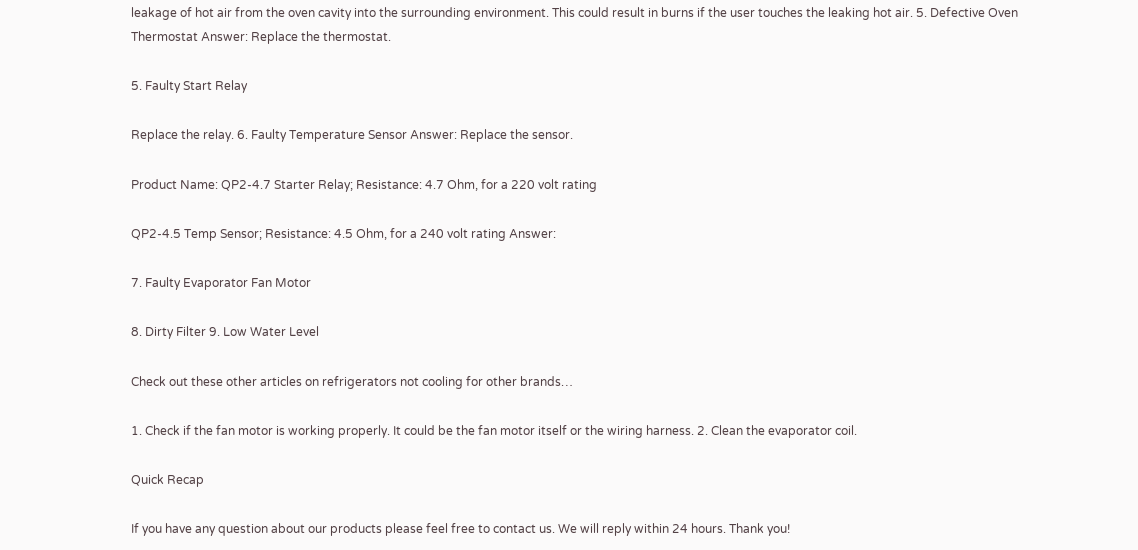leakage of hot air from the oven cavity into the surrounding environment. This could result in burns if the user touches the leaking hot air. 5. Defective Oven Thermostat Answer: Replace the thermostat.

5. Faulty Start Relay

Replace the relay. 6. Faulty Temperature Sensor Answer: Replace the sensor.

Product Name: QP2-4.7 Starter Relay; Resistance: 4.7 Ohm, for a 220 volt rating

QP2-4.5 Temp Sensor; Resistance: 4.5 Ohm, for a 240 volt rating Answer:

7. Faulty Evaporator Fan Motor

8. Dirty Filter 9. Low Water Level

Check out these other articles on refrigerators not cooling for other brands…

1. Check if the fan motor is working properly. It could be the fan motor itself or the wiring harness. 2. Clean the evaporator coil.

Quick Recap

If you have any question about our products please feel free to contact us. We will reply within 24 hours. Thank you!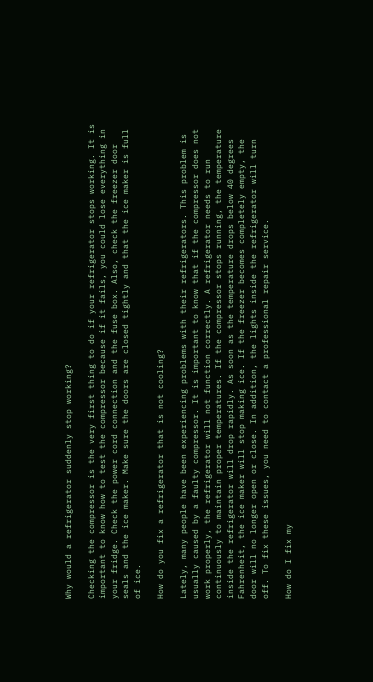Why would a refrigerator suddenly stop working?

Checking the compressor is the very first thing to do if your refrigerator stops working. It is important to know how to test the compressor because if it fails, you could lose everything in your fridge. Check the power cord connection and the fuse box. Also, check the freezer door seals and the ice maker. Make sure the doors are closed tightly and that the ice maker is full of ice.

How do you fix a refrigerator that is not cooling?

Lately, many people have been experiencing problems with their refrigerators. This problem is usually caused by a faulty compressor. It is important to know that if the compressor does not work properly, the refrigerator will not function correctly. A refrigerator needs to run continuously to maintain proper temperatures. If the compressor stops running, the temperature inside the refrigerator will drop rapidly. As soon as the temperature drops below 40 degrees Fahrenheit, the ice maker will stop making ice. If the freezer becomes completely empty, the door will no longer open or close. In addition, the lights inside the refrigerator will turn off. To fix these issues, you need to contact a professional repair service.

How do I fix my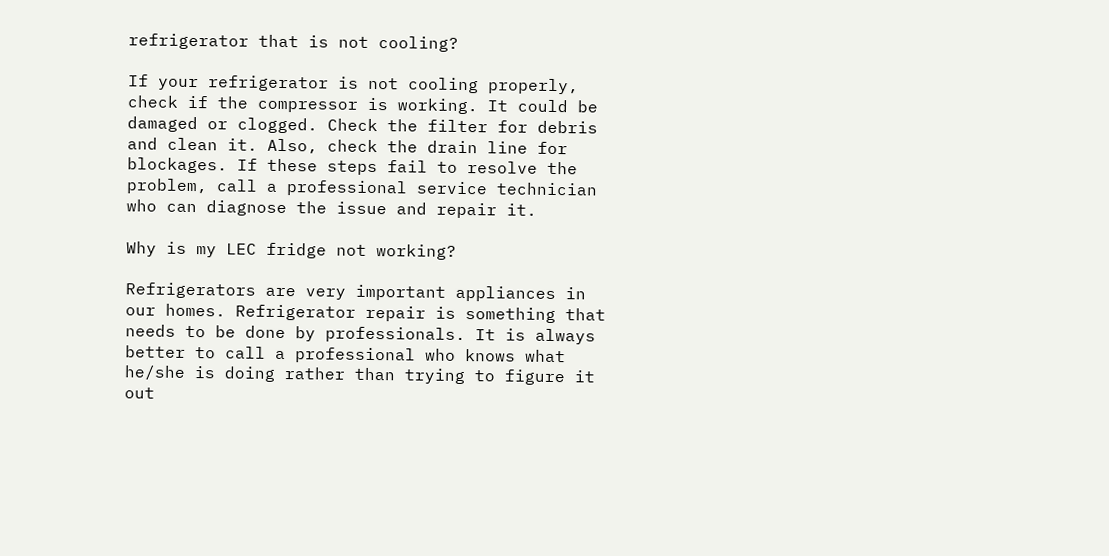refrigerator that is not cooling?

If your refrigerator is not cooling properly, check if the compressor is working. It could be damaged or clogged. Check the filter for debris and clean it. Also, check the drain line for blockages. If these steps fail to resolve the problem, call a professional service technician who can diagnose the issue and repair it.

Why is my LEC fridge not working?

Refrigerators are very important appliances in our homes. Refrigerator repair is something that needs to be done by professionals. It is always better to call a professional who knows what he/she is doing rather than trying to figure it out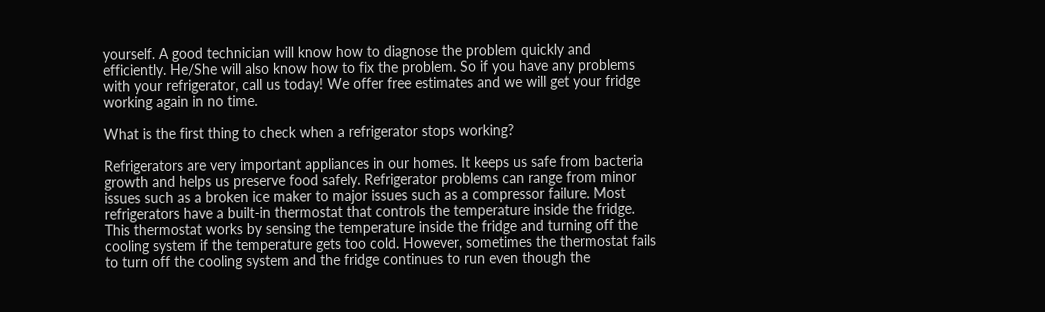yourself. A good technician will know how to diagnose the problem quickly and efficiently. He/She will also know how to fix the problem. So if you have any problems with your refrigerator, call us today! We offer free estimates and we will get your fridge working again in no time.

What is the first thing to check when a refrigerator stops working?

Refrigerators are very important appliances in our homes. It keeps us safe from bacteria growth and helps us preserve food safely. Refrigerator problems can range from minor issues such as a broken ice maker to major issues such as a compressor failure. Most refrigerators have a built-in thermostat that controls the temperature inside the fridge. This thermostat works by sensing the temperature inside the fridge and turning off the cooling system if the temperature gets too cold. However, sometimes the thermostat fails to turn off the cooling system and the fridge continues to run even though the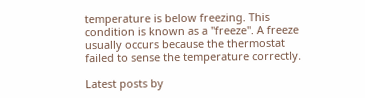temperature is below freezing. This condition is known as a "freeze". A freeze usually occurs because the thermostat failed to sense the temperature correctly.

Latest posts by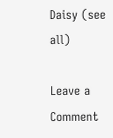Daisy (see all)

Leave a Comment